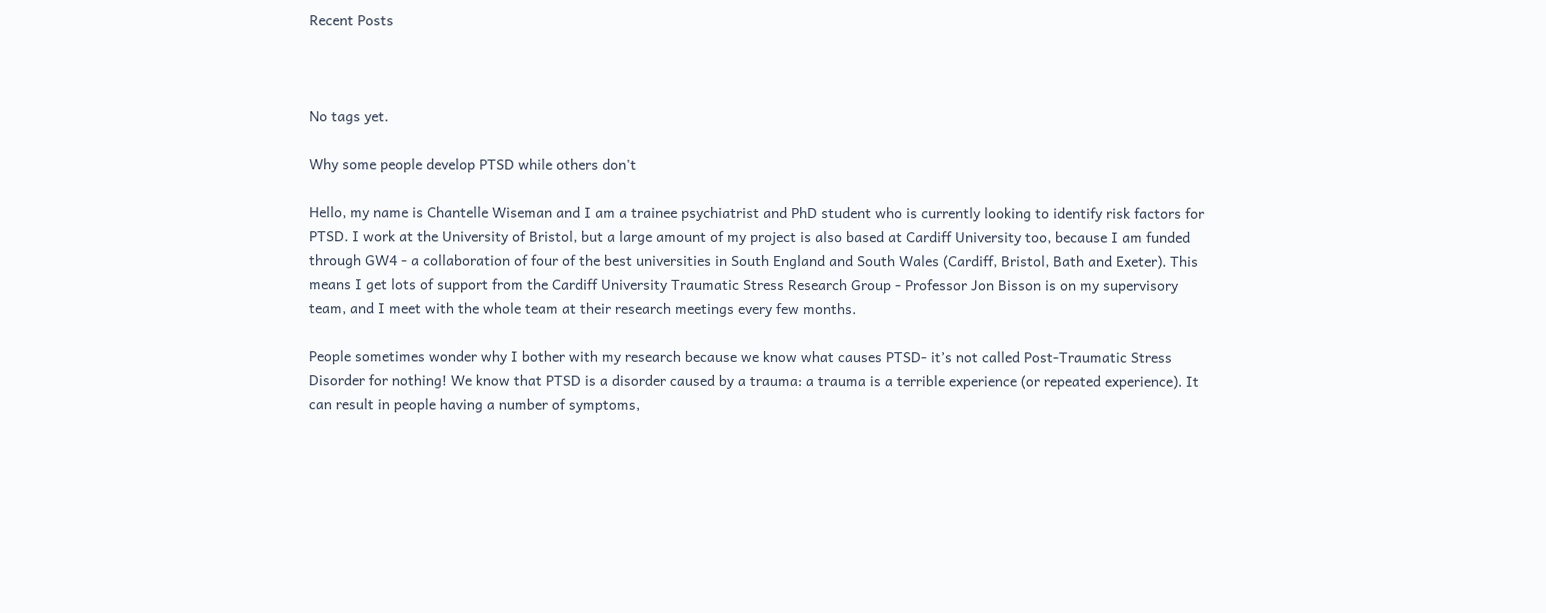Recent Posts



No tags yet.

Why some people develop PTSD while others don't

Hello, my name is Chantelle Wiseman and I am a trainee psychiatrist and PhD student who is currently looking to identify risk factors for PTSD. I work at the University of Bristol, but a large amount of my project is also based at Cardiff University too, because I am funded through GW4 - a collaboration of four of the best universities in South England and South Wales (Cardiff, Bristol, Bath and Exeter). This means I get lots of support from the Cardiff University Traumatic Stress Research Group - Professor Jon Bisson is on my supervisory team, and I meet with the whole team at their research meetings every few months.

People sometimes wonder why I bother with my research because we know what causes PTSD- it’s not called Post-Traumatic Stress Disorder for nothing! We know that PTSD is a disorder caused by a trauma: a trauma is a terrible experience (or repeated experience). It can result in people having a number of symptoms,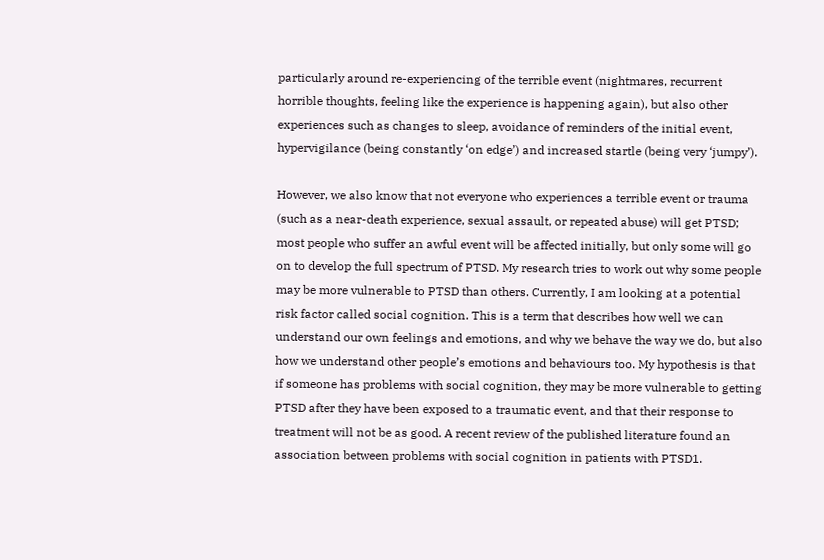particularly around re-experiencing of the terrible event (nightmares, recurrent horrible thoughts, feeling like the experience is happening again), but also other experiences such as changes to sleep, avoidance of reminders of the initial event, hypervigilance (being constantly ‘on edge’) and increased startle (being very ‘jumpy’).

However, we also know that not everyone who experiences a terrible event or trauma (such as a near-death experience, sexual assault, or repeated abuse) will get PTSD; most people who suffer an awful event will be affected initially, but only some will go on to develop the full spectrum of PTSD. My research tries to work out why some people may be more vulnerable to PTSD than others. Currently, I am looking at a potential risk factor called social cognition. This is a term that describes how well we can understand our own feelings and emotions, and why we behave the way we do, but also how we understand other people’s emotions and behaviours too. My hypothesis is that if someone has problems with social cognition, they may be more vulnerable to getting PTSD after they have been exposed to a traumatic event, and that their response to treatment will not be as good. A recent review of the published literature found an association between problems with social cognition in patients with PTSD1.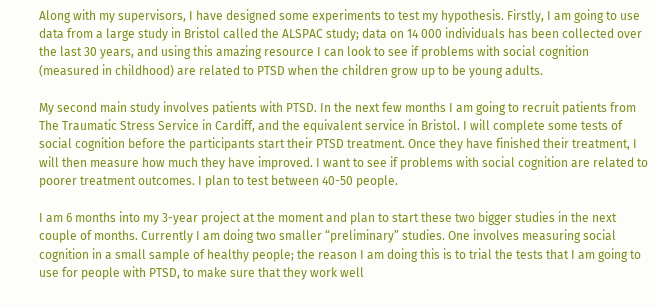Along with my supervisors, I have designed some experiments to test my hypothesis. Firstly, I am going to use data from a large study in Bristol called the ALSPAC study; data on 14 000 individuals has been collected over the last 30 years, and using this amazing resource I can look to see if problems with social cognition (measured in childhood) are related to PTSD when the children grow up to be young adults.

My second main study involves patients with PTSD. In the next few months I am going to recruit patients from The Traumatic Stress Service in Cardiff, and the equivalent service in Bristol. I will complete some tests of social cognition before the participants start their PTSD treatment. Once they have finished their treatment, I will then measure how much they have improved. I want to see if problems with social cognition are related to poorer treatment outcomes. I plan to test between 40-50 people.

I am 6 months into my 3-year project at the moment and plan to start these two bigger studies in the next couple of months. Currently I am doing two smaller “preliminary” studies. One involves measuring social cognition in a small sample of healthy people; the reason I am doing this is to trial the tests that I am going to use for people with PTSD, to make sure that they work well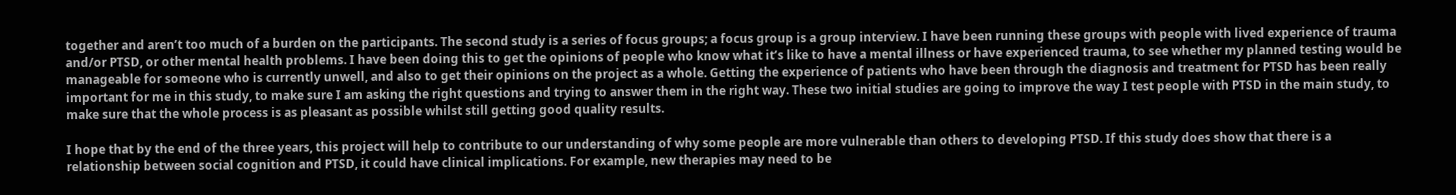together and aren’t too much of a burden on the participants. The second study is a series of focus groups; a focus group is a group interview. I have been running these groups with people with lived experience of trauma and/or PTSD, or other mental health problems. I have been doing this to get the opinions of people who know what it’s like to have a mental illness or have experienced trauma, to see whether my planned testing would be manageable for someone who is currently unwell, and also to get their opinions on the project as a whole. Getting the experience of patients who have been through the diagnosis and treatment for PTSD has been really important for me in this study, to make sure I am asking the right questions and trying to answer them in the right way. These two initial studies are going to improve the way I test people with PTSD in the main study, to make sure that the whole process is as pleasant as possible whilst still getting good quality results.

I hope that by the end of the three years, this project will help to contribute to our understanding of why some people are more vulnerable than others to developing PTSD. If this study does show that there is a relationship between social cognition and PTSD, it could have clinical implications. For example, new therapies may need to be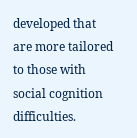developed that are more tailored to those with social cognition difficulties.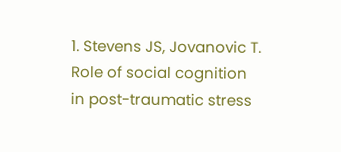1. Stevens JS, Jovanovic T. Role of social cognition in post-traumatic stress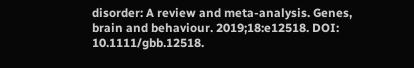disorder: A review and meta-analysis. Genes, brain and behaviour. 2019;18:e12518. DOI: 10.1111/gbb.12518.